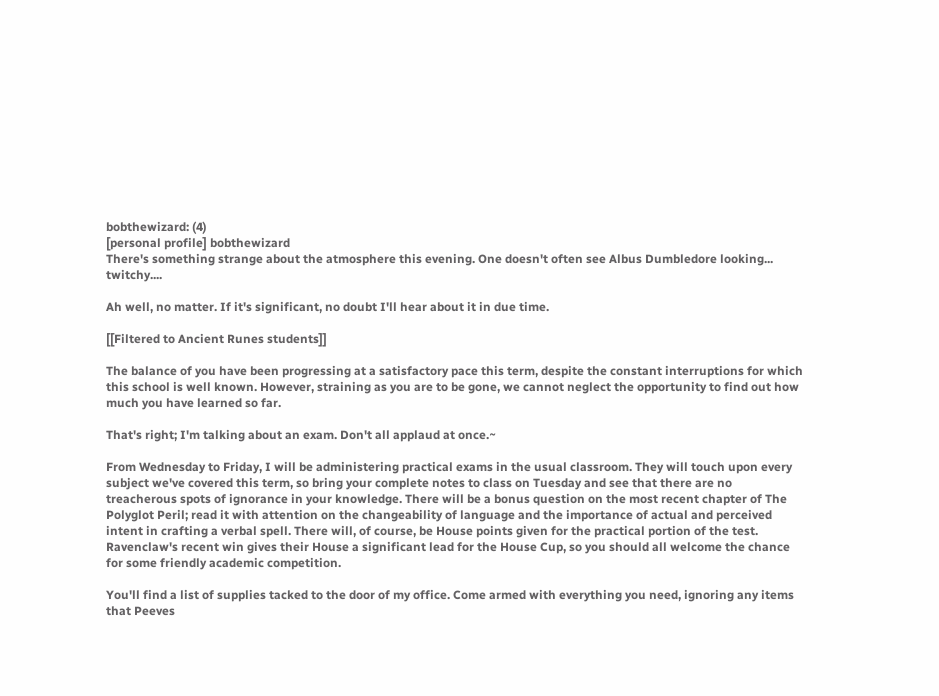bobthewizard: (4)
[personal profile] bobthewizard
There's something strange about the atmosphere this evening. One doesn't often see Albus Dumbledore looking... twitchy....

Ah well, no matter. If it's significant, no doubt I'll hear about it in due time.

[[Filtered to Ancient Runes students]]

The balance of you have been progressing at a satisfactory pace this term, despite the constant interruptions for which this school is well known. However, straining as you are to be gone, we cannot neglect the opportunity to find out how much you have learned so far.

That's right; I'm talking about an exam. Don't all applaud at once.~

From Wednesday to Friday, I will be administering practical exams in the usual classroom. They will touch upon every subject we've covered this term, so bring your complete notes to class on Tuesday and see that there are no treacherous spots of ignorance in your knowledge. There will be a bonus question on the most recent chapter of The Polyglot Peril; read it with attention on the changeability of language and the importance of actual and perceived intent in crafting a verbal spell. There will, of course, be House points given for the practical portion of the test. Ravenclaw's recent win gives their House a significant lead for the House Cup, so you should all welcome the chance for some friendly academic competition.

You'll find a list of supplies tacked to the door of my office. Come armed with everything you need, ignoring any items that Peeves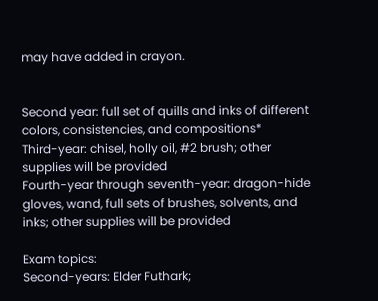may have added in crayon.


Second year: full set of quills and inks of different colors, consistencies, and compositions*
Third-year: chisel, holly oil, #2 brush; other supplies will be provided
Fourth-year through seventh-year: dragon-hide gloves, wand, full sets of brushes, solvents, and inks; other supplies will be provided

Exam topics:
Second-years: Elder Futhark;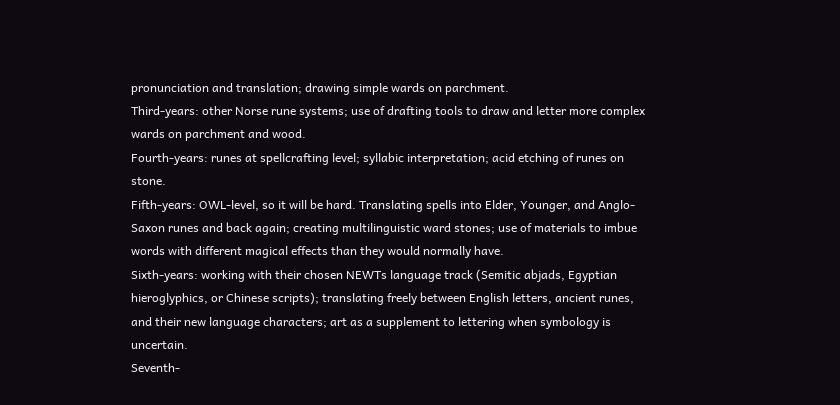pronunciation and translation; drawing simple wards on parchment.
Third-years: other Norse rune systems; use of drafting tools to draw and letter more complex wards on parchment and wood.
Fourth-years: runes at spellcrafting level; syllabic interpretation; acid etching of runes on stone.
Fifth-years: OWL-level, so it will be hard. Translating spells into Elder, Younger, and Anglo-Saxon runes and back again; creating multilinguistic ward stones; use of materials to imbue words with different magical effects than they would normally have.
Sixth-years: working with their chosen NEWTs language track (Semitic abjads, Egyptian hieroglyphics, or Chinese scripts); translating freely between English letters, ancient runes, and their new language characters; art as a supplement to lettering when symbology is uncertain.
Seventh-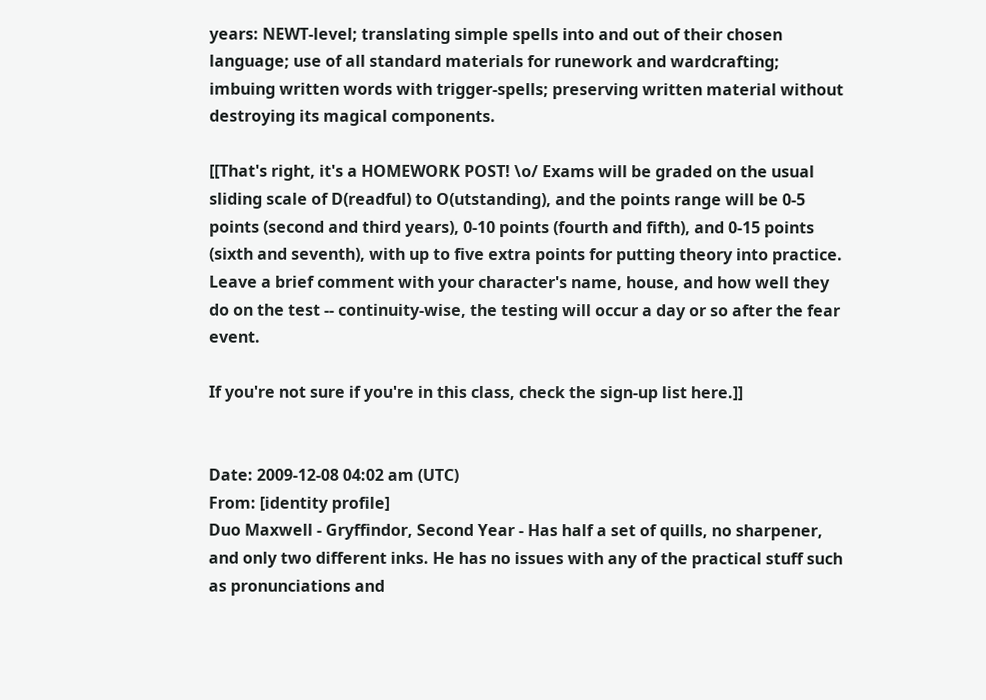years: NEWT-level; translating simple spells into and out of their chosen language; use of all standard materials for runework and wardcrafting; imbuing written words with trigger-spells; preserving written material without destroying its magical components.

[[That's right, it's a HOMEWORK POST! \o/ Exams will be graded on the usual sliding scale of D(readful) to O(utstanding), and the points range will be 0-5 points (second and third years), 0-10 points (fourth and fifth), and 0-15 points (sixth and seventh), with up to five extra points for putting theory into practice. Leave a brief comment with your character's name, house, and how well they do on the test -- continuity-wise, the testing will occur a day or so after the fear event.

If you're not sure if you're in this class, check the sign-up list here.]]


Date: 2009-12-08 04:02 am (UTC)
From: [identity profile]
Duo Maxwell - Gryffindor, Second Year - Has half a set of quills, no sharpener, and only two different inks. He has no issues with any of the practical stuff such as pronunciations and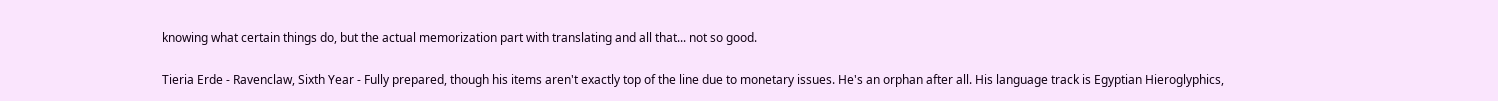knowing what certain things do, but the actual memorization part with translating and all that... not so good.

Tieria Erde - Ravenclaw, Sixth Year - Fully prepared, though his items aren't exactly top of the line due to monetary issues. He's an orphan after all. His language track is Egyptian Hieroglyphics,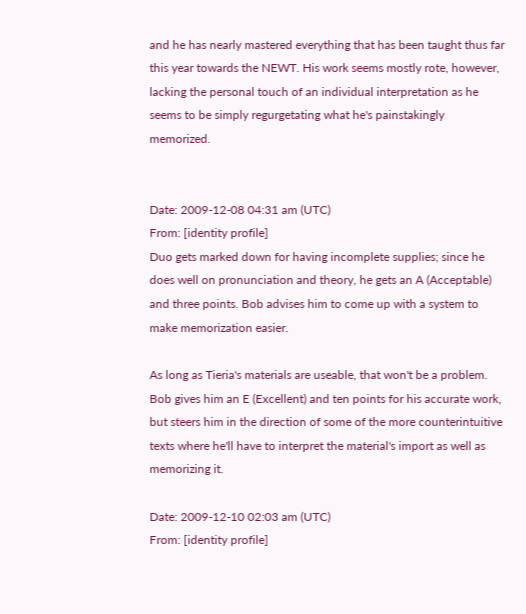and he has nearly mastered everything that has been taught thus far this year towards the NEWT. His work seems mostly rote, however, lacking the personal touch of an individual interpretation as he seems to be simply regurgetating what he's painstakingly memorized.


Date: 2009-12-08 04:31 am (UTC)
From: [identity profile]
Duo gets marked down for having incomplete supplies; since he does well on pronunciation and theory, he gets an A (Acceptable) and three points. Bob advises him to come up with a system to make memorization easier.

As long as Tieria's materials are useable, that won't be a problem. Bob gives him an E (Excellent) and ten points for his accurate work, but steers him in the direction of some of the more counterintuitive texts where he'll have to interpret the material's import as well as memorizing it.

Date: 2009-12-10 02:03 am (UTC)
From: [identity profile]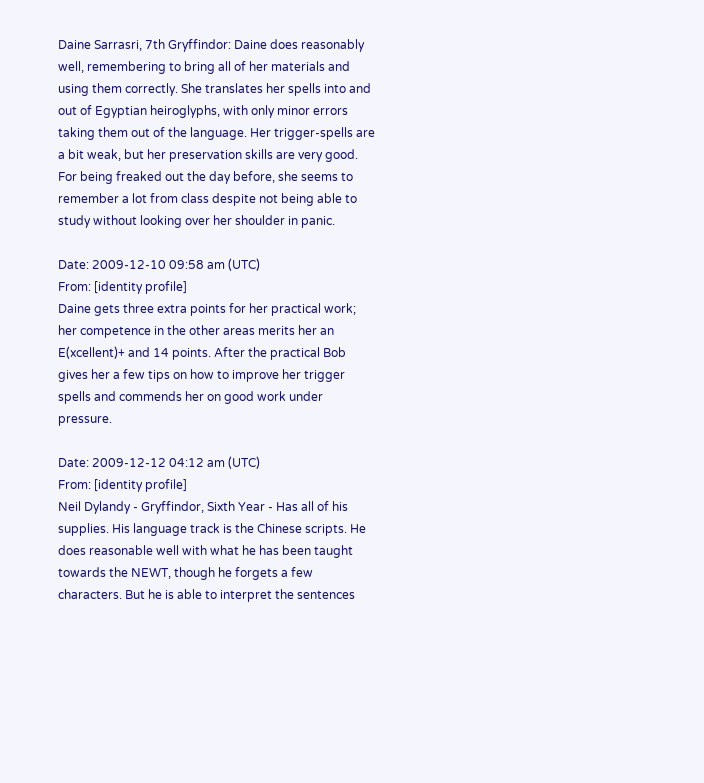Daine Sarrasri, 7th Gryffindor: Daine does reasonably well, remembering to bring all of her materials and using them correctly. She translates her spells into and out of Egyptian heiroglyphs, with only minor errors taking them out of the language. Her trigger-spells are a bit weak, but her preservation skills are very good. For being freaked out the day before, she seems to remember a lot from class despite not being able to study without looking over her shoulder in panic.

Date: 2009-12-10 09:58 am (UTC)
From: [identity profile]
Daine gets three extra points for her practical work; her competence in the other areas merits her an E(xcellent)+ and 14 points. After the practical Bob gives her a few tips on how to improve her trigger spells and commends her on good work under pressure.

Date: 2009-12-12 04:12 am (UTC)
From: [identity profile]
Neil Dylandy - Gryffindor, Sixth Year - Has all of his supplies. His language track is the Chinese scripts. He does reasonable well with what he has been taught towards the NEWT, though he forgets a few characters. But he is able to interpret the sentences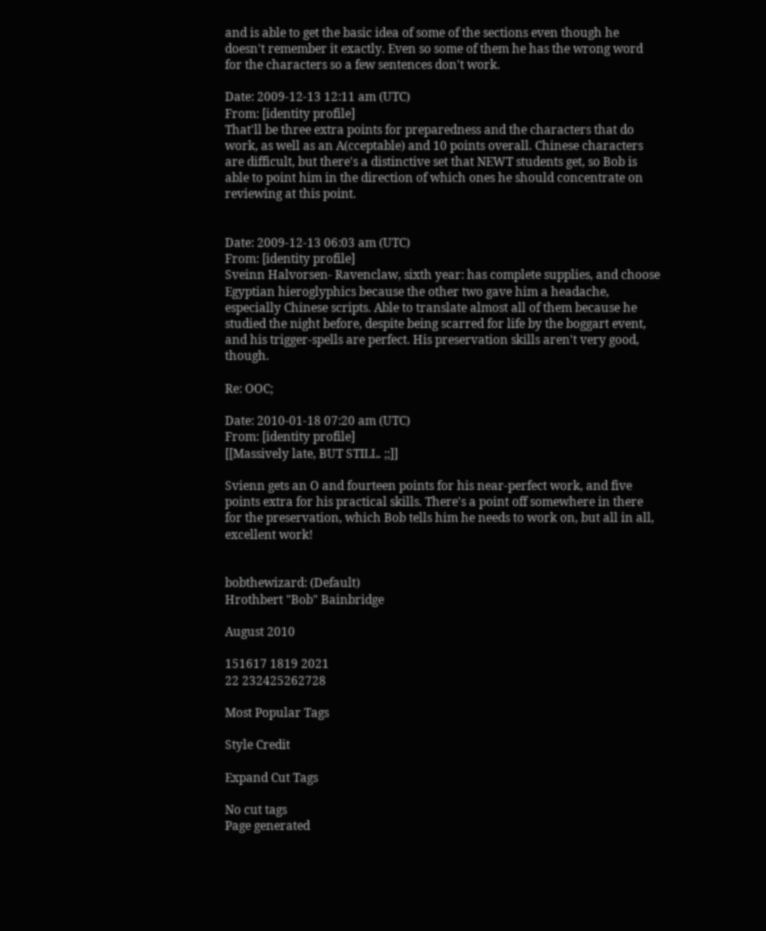and is able to get the basic idea of some of the sections even though he doesn't remember it exactly. Even so some of them he has the wrong word for the characters so a few sentences don't work.

Date: 2009-12-13 12:11 am (UTC)
From: [identity profile]
That'll be three extra points for preparedness and the characters that do work, as well as an A(cceptable) and 10 points overall. Chinese characters are difficult, but there's a distinctive set that NEWT students get, so Bob is able to point him in the direction of which ones he should concentrate on reviewing at this point.


Date: 2009-12-13 06:03 am (UTC)
From: [identity profile]
Sveinn Halvorsen- Ravenclaw, sixth year: has complete supplies, and choose Egyptian hieroglyphics because the other two gave him a headache, especially Chinese scripts. Able to translate almost all of them because he studied the night before, despite being scarred for life by the boggart event, and his trigger-spells are perfect. His preservation skills aren't very good, though.

Re: OOC;

Date: 2010-01-18 07:20 am (UTC)
From: [identity profile]
[[Massively late, BUT STILL. ;;]]

Svienn gets an O and fourteen points for his near-perfect work, and five points extra for his practical skills. There's a point off somewhere in there for the preservation, which Bob tells him he needs to work on, but all in all, excellent work!


bobthewizard: (Default)
Hrothbert "Bob" Bainbridge

August 2010

151617 1819 2021
22 232425262728

Most Popular Tags

Style Credit

Expand Cut Tags

No cut tags
Page generated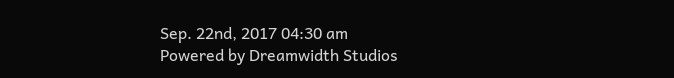Sep. 22nd, 2017 04:30 am
Powered by Dreamwidth Studios